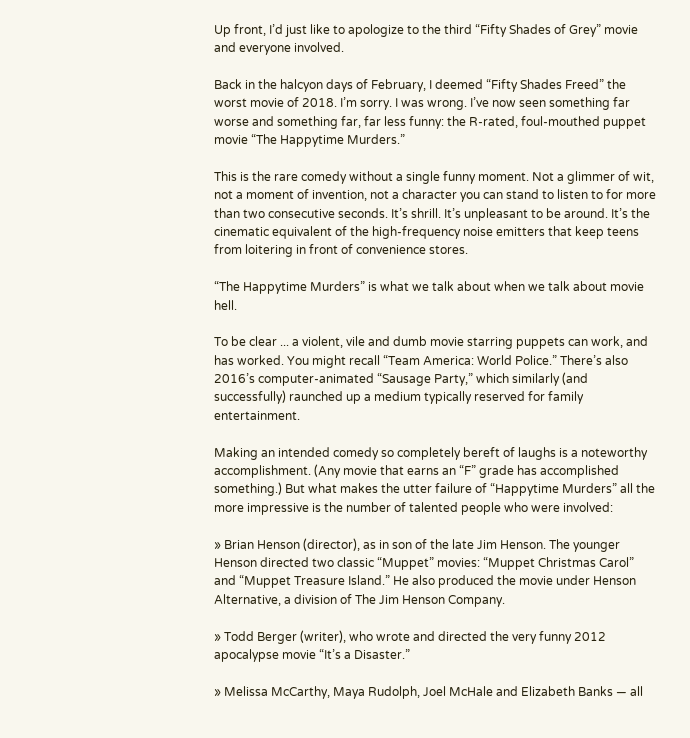Up front, I’d just like to apologize to the third “Fifty Shades of Grey” movie and everyone involved.

Back in the halcyon days of February, I deemed “Fifty Shades Freed” the worst movie of 2018. I’m sorry. I was wrong. I’ve now seen something far worse and something far, far less funny: the R-rated, foul-mouthed puppet movie “The Happytime Murders.”

This is the rare comedy without a single funny moment. Not a glimmer of wit, not a moment of invention, not a character you can stand to listen to for more than two consecutive seconds. It’s shrill. It’s unpleasant to be around. It’s the cinematic equivalent of the high-frequency noise emitters that keep teens from loitering in front of convenience stores.

“The Happytime Murders” is what we talk about when we talk about movie hell.

To be clear ... a violent, vile and dumb movie starring puppets can work, and has worked. You might recall “Team America: World Police.” There’s also 2016’s computer-animated “Sausage Party,” which similarly (and successfully) raunched up a medium typically reserved for family entertainment.

Making an intended comedy so completely bereft of laughs is a noteworthy accomplishment. (Any movie that earns an “F” grade has accomplished something.) But what makes the utter failure of “Happytime Murders” all the more impressive is the number of talented people who were involved:

» Brian Henson (director), as in son of the late Jim Henson. The younger Henson directed two classic “Muppet” movies: “Muppet Christmas Carol” and “Muppet Treasure Island.” He also produced the movie under Henson Alternative, a division of The Jim Henson Company.

» Todd Berger (writer), who wrote and directed the very funny 2012 apocalypse movie “It’s a Disaster.”

» Melissa McCarthy, Maya Rudolph, Joel McHale and Elizabeth Banks — all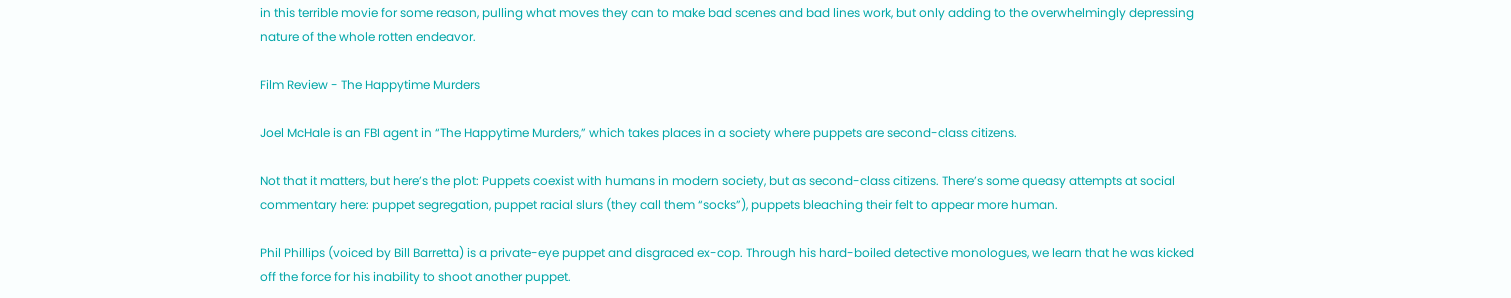in this terrible movie for some reason, pulling what moves they can to make bad scenes and bad lines work, but only adding to the overwhelmingly depressing nature of the whole rotten endeavor.

Film Review - The Happytime Murders

Joel McHale is an FBI agent in “The Happytime Murders,” which takes places in a society where puppets are second-class citizens.

Not that it matters, but here’s the plot: Puppets coexist with humans in modern society, but as second-class citizens. There’s some queasy attempts at social commentary here: puppet segregation, puppet racial slurs (they call them “socks”), puppets bleaching their felt to appear more human.

Phil Phillips (voiced by Bill Barretta) is a private-eye puppet and disgraced ex-cop. Through his hard-boiled detective monologues, we learn that he was kicked off the force for his inability to shoot another puppet.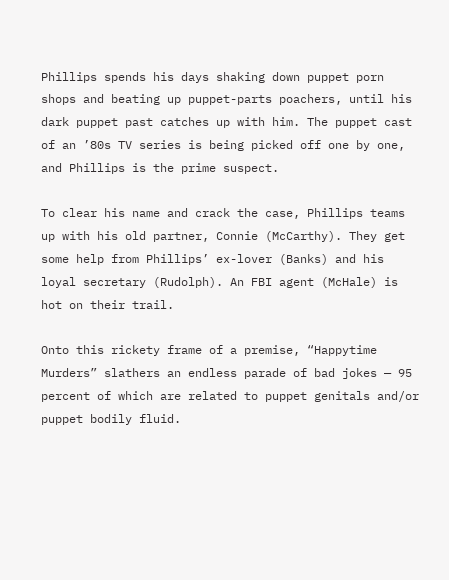Phillips spends his days shaking down puppet porn shops and beating up puppet-parts poachers, until his dark puppet past catches up with him. The puppet cast of an ’80s TV series is being picked off one by one, and Phillips is the prime suspect.

To clear his name and crack the case, Phillips teams up with his old partner, Connie (McCarthy). They get some help from Phillips’ ex-lover (Banks) and his loyal secretary (Rudolph). An FBI agent (McHale) is hot on their trail.

Onto this rickety frame of a premise, “Happytime Murders” slathers an endless parade of bad jokes — 95 percent of which are related to puppet genitals and/or puppet bodily fluid.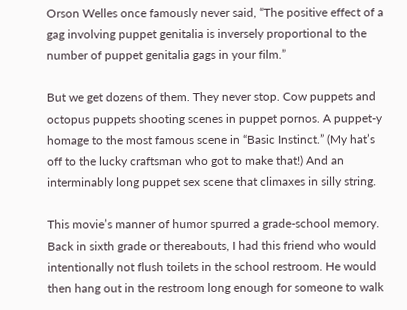Orson Welles once famously never said, “The positive effect of a gag involving puppet genitalia is inversely proportional to the number of puppet genitalia gags in your film.”

But we get dozens of them. They never stop. Cow puppets and octopus puppets shooting scenes in puppet pornos. A puppet-y homage to the most famous scene in “Basic Instinct.” (My hat’s off to the lucky craftsman who got to make that!) And an interminably long puppet sex scene that climaxes in silly string.

This movie’s manner of humor spurred a grade-school memory. Back in sixth grade or thereabouts, I had this friend who would intentionally not flush toilets in the school restroom. He would then hang out in the restroom long enough for someone to walk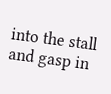into the stall and gasp in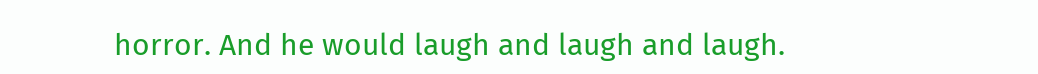horror. And he would laugh and laugh and laugh.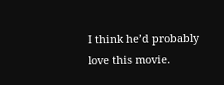I think he’d probably love this movie.